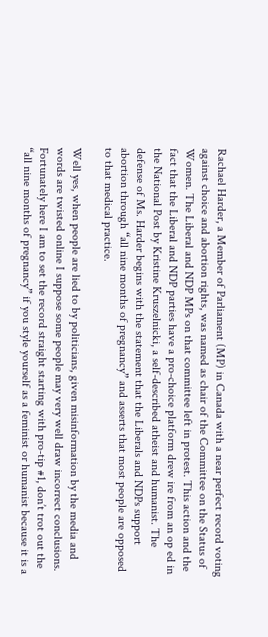Rachael Harder, a Member of Parliament (MP) in Canada with a near perfect record voting against choice and abortion rights, was named as chair of the Committee on the Status of Women. The Liberal and NDP MPs on that committee left in protest. This action and the fact that the Liberal and NDP parties have a pro-choice platform drew ire from an op ed in the National Post by Kristine Kruszelnicki, a self-described atheist and humanist. The defense of Ms. Harder begins with the statement that the Liberals and NDPs support abortion through “all nine months of pregnancy” and asserts that most people are opposed to that medical practice.

Well yes, when people are lied to by politicians, given misinformation by the media and words are twisted online I suppose some people may very well draw incorrect conclusions. Fortunately here I am to set the record straight starting with pro-tip #1, don’t trot out the “all nine months of pregnancy” if you style yourself as a feminist or humanist because it is a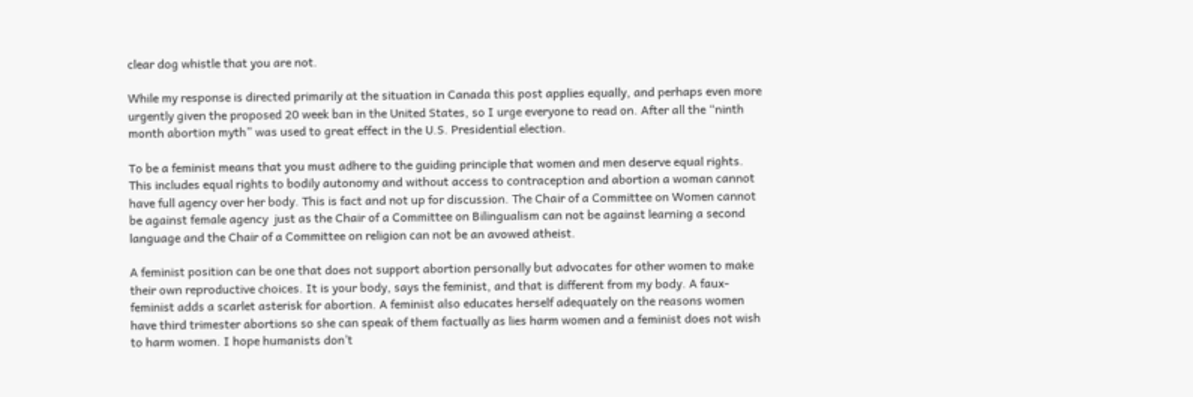clear dog whistle that you are not.

While my response is directed primarily at the situation in Canada this post applies equally, and perhaps even more urgently given the proposed 20 week ban in the United States, so I urge everyone to read on. After all the “ninth month abortion myth” was used to great effect in the U.S. Presidential election.

To be a feminist means that you must adhere to the guiding principle that women and men deserve equal rights. This includes equal rights to bodily autonomy and without access to contraception and abortion a woman cannot have full agency over her body. This is fact and not up for discussion. The Chair of a Committee on Women cannot be against female agency  just as the Chair of a Committee on Bilingualism can not be against learning a second language and the Chair of a Committee on religion can not be an avowed atheist.

A feminist position can be one that does not support abortion personally but advocates for other women to make their own reproductive choices. It is your body, says the feminist, and that is different from my body. A faux-feminist adds a scarlet asterisk for abortion. A feminist also educates herself adequately on the reasons women have third trimester abortions so she can speak of them factually as lies harm women and a feminist does not wish to harm women. I hope humanists don’t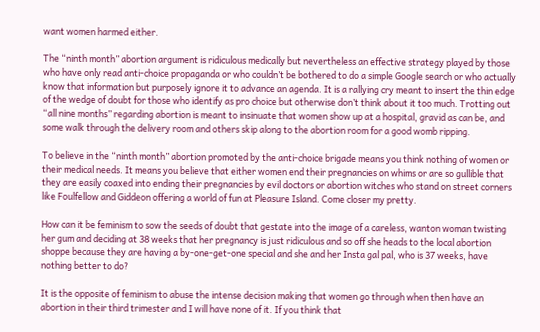want women harmed either.

The “ninth month” abortion argument is ridiculous medically but nevertheless an effective strategy played by those who have only read anti-choice propaganda or who couldn’t be bothered to do a simple Google search or who actually know that information but purposely ignore it to advance an agenda. It is a rallying cry meant to insert the thin edge of the wedge of doubt for those who identify as pro choice but otherwise don’t think about it too much. Trotting out “all nine months” regarding abortion is meant to insinuate that women show up at a hospital, gravid as can be, and some walk through the delivery room and others skip along to the abortion room for a good womb ripping.

To believe in the “ninth month” abortion promoted by the anti-choice brigade means you think nothing of women or their medical needs. It means you believe that either women end their pregnancies on whims or are so gullible that they are easily coaxed into ending their pregnancies by evil doctors or abortion witches who stand on street corners like Foulfellow and Giddeon offering a world of fun at Pleasure Island. Come closer my pretty.

How can it be feminism to sow the seeds of doubt that gestate into the image of a careless, wanton woman twisting her gum and deciding at 38 weeks that her pregnancy is just ridiculous and so off she heads to the local abortion shoppe because they are having a by-one-get-one special and she and her Insta gal pal, who is 37 weeks, have nothing better to do?

It is the opposite of feminism to abuse the intense decision making that women go through when then have an abortion in their third trimester and I will have none of it. If you think that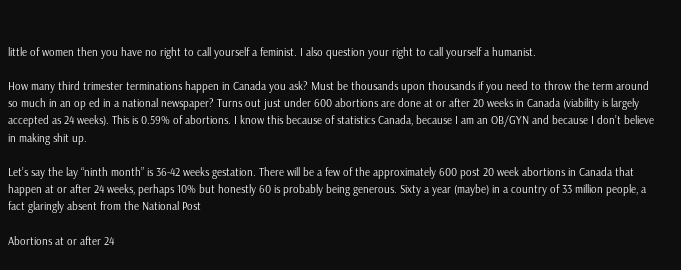little of women then you have no right to call yourself a feminist. I also question your right to call yourself a humanist.

How many third trimester terminations happen in Canada you ask? Must be thousands upon thousands if you need to throw the term around so much in an op ed in a national newspaper? Turns out just under 600 abortions are done at or after 20 weeks in Canada (viability is largely accepted as 24 weeks). This is 0.59% of abortions. I know this because of statistics Canada, because I am an OB/GYN and because I don’t believe in making shit up.

Let’s say the lay “ninth month” is 36-42 weeks gestation. There will be a few of the approximately 600 post 20 week abortions in Canada that happen at or after 24 weeks, perhaps 10% but honestly 60 is probably being generous. Sixty a year (maybe) in a country of 33 million people, a fact glaringly absent from the National Post

Abortions at or after 24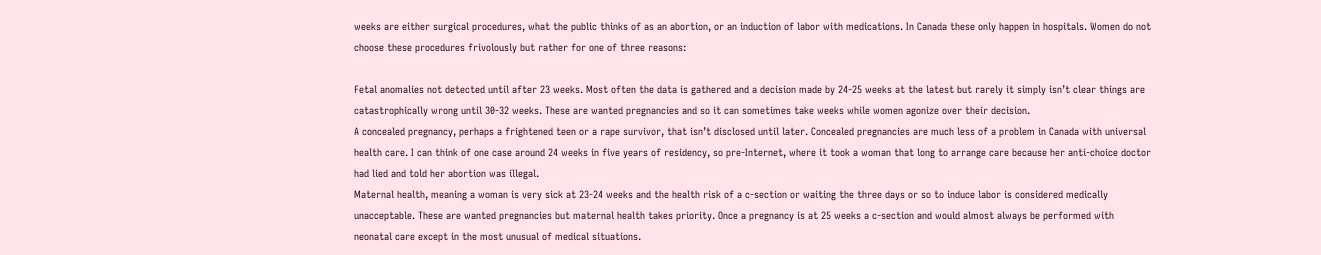weeks are either surgical procedures, what the public thinks of as an abortion, or an induction of labor with medications. In Canada these only happen in hospitals. Women do not choose these procedures frivolously but rather for one of three reasons:

Fetal anomalies not detected until after 23 weeks. Most often the data is gathered and a decision made by 24-25 weeks at the latest but rarely it simply isn’t clear things are catastrophically wrong until 30-32 weeks. These are wanted pregnancies and so it can sometimes take weeks while women agonize over their decision.
A concealed pregnancy, perhaps a frightened teen or a rape survivor, that isn’t disclosed until later. Concealed pregnancies are much less of a problem in Canada with universal health care. I can think of one case around 24 weeks in five years of residency, so pre-Internet, where it took a woman that long to arrange care because her anti-choice doctor had lied and told her abortion was illegal.
Maternal health, meaning a woman is very sick at 23-24 weeks and the health risk of a c-section or waiting the three days or so to induce labor is considered medically unacceptable. These are wanted pregnancies but maternal health takes priority. Once a pregnancy is at 25 weeks a c-section and would almost always be performed with neonatal care except in the most unusual of medical situations.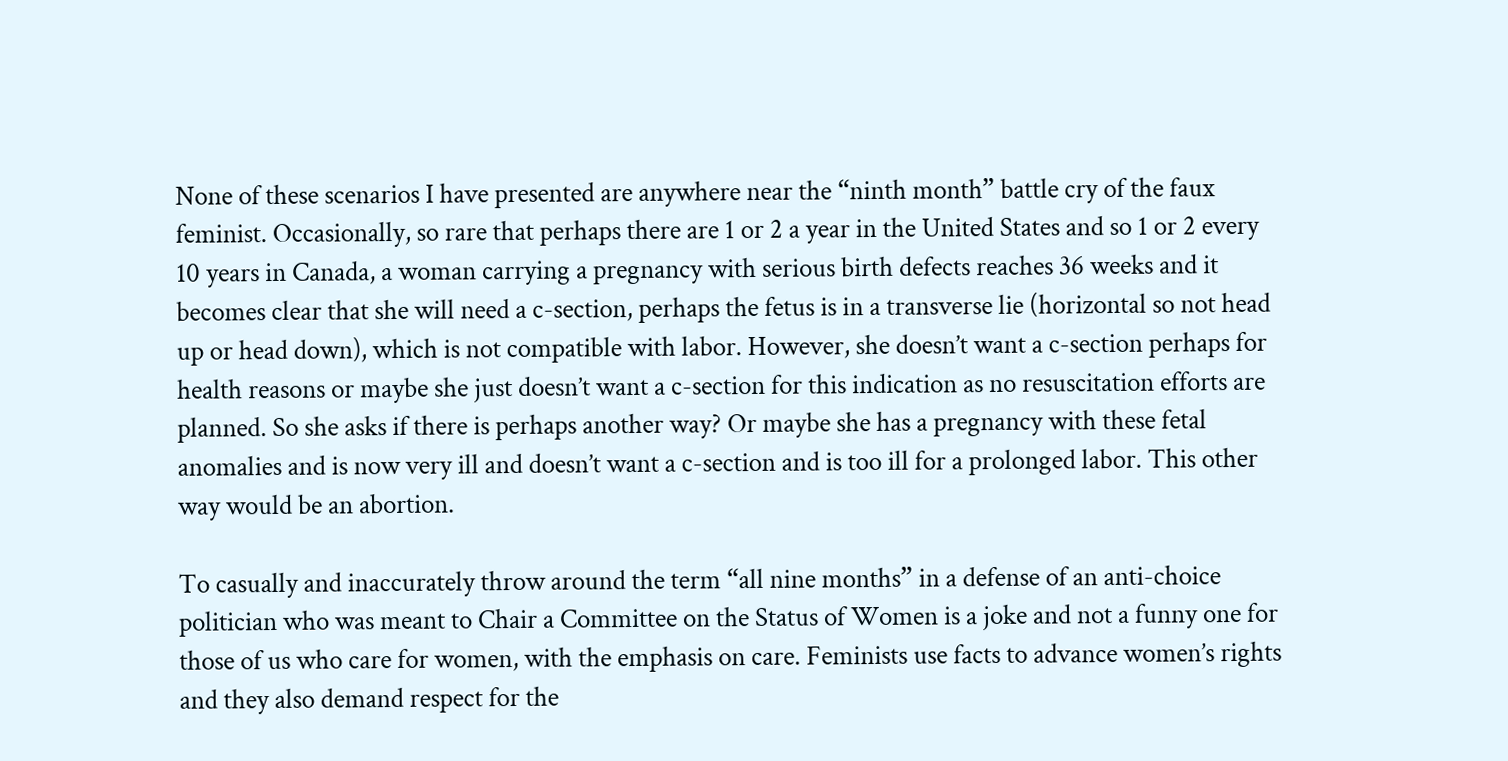None of these scenarios I have presented are anywhere near the “ninth month” battle cry of the faux feminist. Occasionally, so rare that perhaps there are 1 or 2 a year in the United States and so 1 or 2 every 10 years in Canada, a woman carrying a pregnancy with serious birth defects reaches 36 weeks and it becomes clear that she will need a c-section, perhaps the fetus is in a transverse lie (horizontal so not head up or head down), which is not compatible with labor. However, she doesn’t want a c-section perhaps for health reasons or maybe she just doesn’t want a c-section for this indication as no resuscitation efforts are planned. So she asks if there is perhaps another way? Or maybe she has a pregnancy with these fetal anomalies and is now very ill and doesn’t want a c-section and is too ill for a prolonged labor. This other way would be an abortion.

To casually and inaccurately throw around the term “all nine months” in a defense of an anti-choice politician who was meant to Chair a Committee on the Status of Women is a joke and not a funny one for those of us who care for women, with the emphasis on care. Feminists use facts to advance women’s rights and they also demand respect for the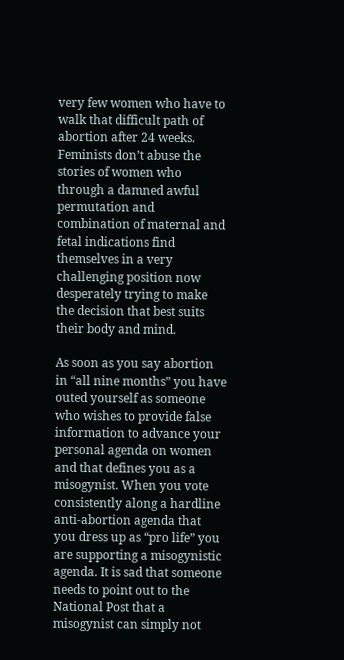very few women who have to walk that difficult path of abortion after 24 weeks. Feminists don’t abuse the stories of women who through a damned awful permutation and combination of maternal and fetal indications find themselves in a very challenging position now desperately trying to make the decision that best suits their body and mind.

As soon as you say abortion in “all nine months” you have outed yourself as someone who wishes to provide false information to advance your personal agenda on women and that defines you as a misogynist. When you vote consistently along a hardline anti-abortion agenda that you dress up as “pro life” you are supporting a misogynistic agenda. It is sad that someone needs to point out to the National Post that a misogynist can simply not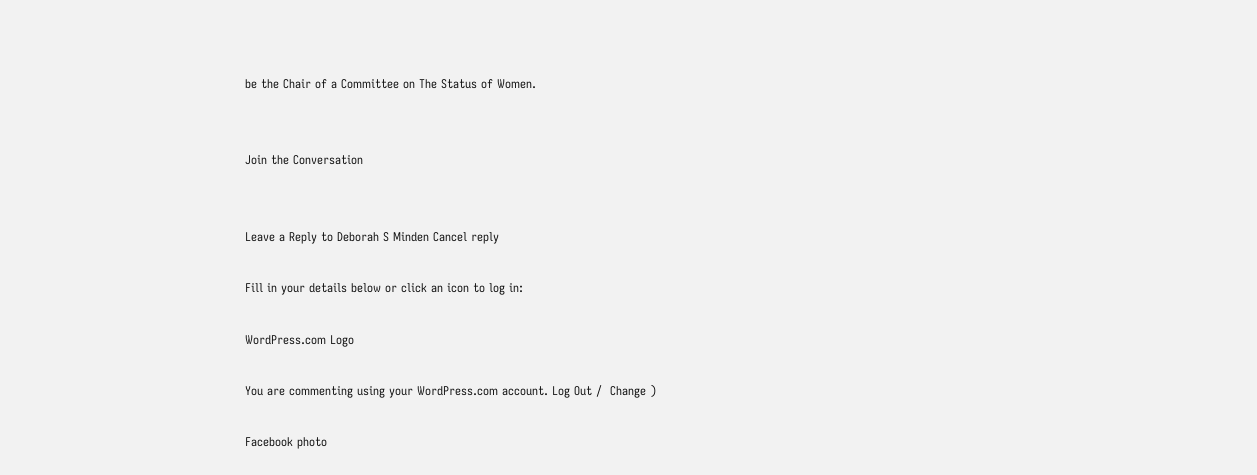be the Chair of a Committee on The Status of Women.


Join the Conversation


Leave a Reply to Deborah S Minden Cancel reply

Fill in your details below or click an icon to log in:

WordPress.com Logo

You are commenting using your WordPress.com account. Log Out /  Change )

Facebook photo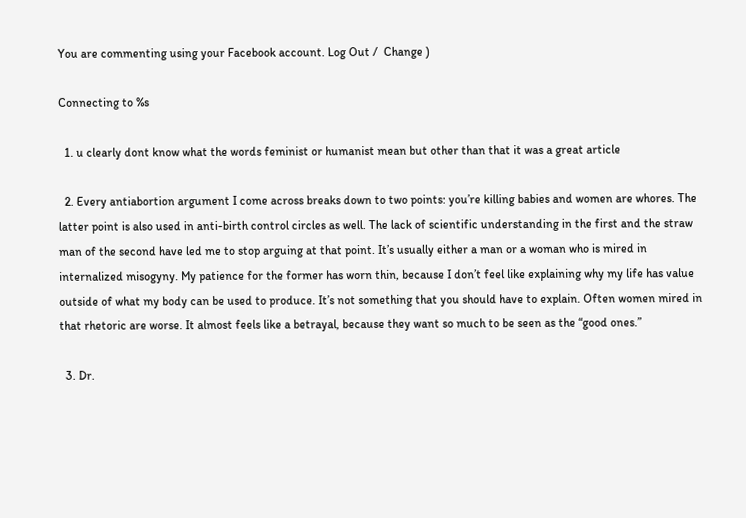You are commenting using your Facebook account. Log Out /  Change )

Connecting to %s

  1. u clearly dont know what the words feminist or humanist mean but other than that it was a great article

  2. Every antiabortion argument I come across breaks down to two points: you’re killing babies and women are whores. The latter point is also used in anti-birth control circles as well. The lack of scientific understanding in the first and the straw man of the second have led me to stop arguing at that point. It’s usually either a man or a woman who is mired in internalized misogyny. My patience for the former has worn thin, because I don’t feel like explaining why my life has value outside of what my body can be used to produce. It’s not something that you should have to explain. Often women mired in that rhetoric are worse. It almost feels like a betrayal, because they want so much to be seen as the “good ones.”

  3. Dr.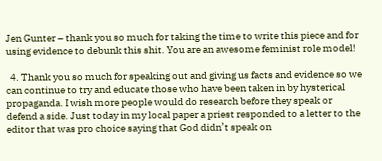Jen Gunter – thank you so much for taking the time to write this piece and for using evidence to debunk this shit. You are an awesome feminist role model!

  4. Thank you so much for speaking out and giving us facts and evidence so we can continue to try and educate those who have been taken in by hysterical propaganda. I wish more people would do research before they speak or defend a side. Just today in my local paper a priest responded to a letter to the editor that was pro choice saying that God didn’t speak on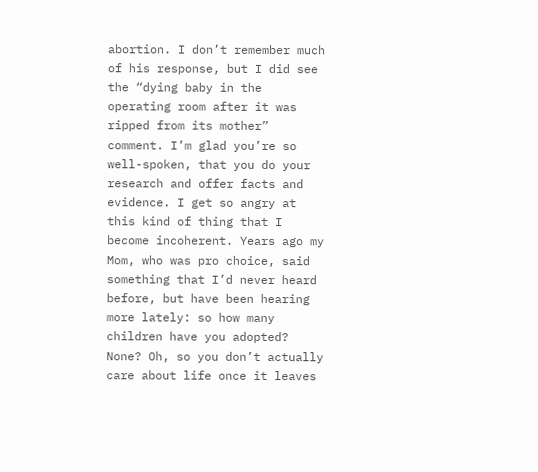abortion. I don’t remember much of his response, but I did see the “dying baby in the operating room after it was ripped from its mother” comment. I’m glad you’re so well-spoken, that you do your research and offer facts and evidence. I get so angry at this kind of thing that I become incoherent. Years ago my Mom, who was pro choice, said something that I’d never heard before, but have been hearing more lately: so how many children have you adopted? None? Oh, so you don’t actually care about life once it leaves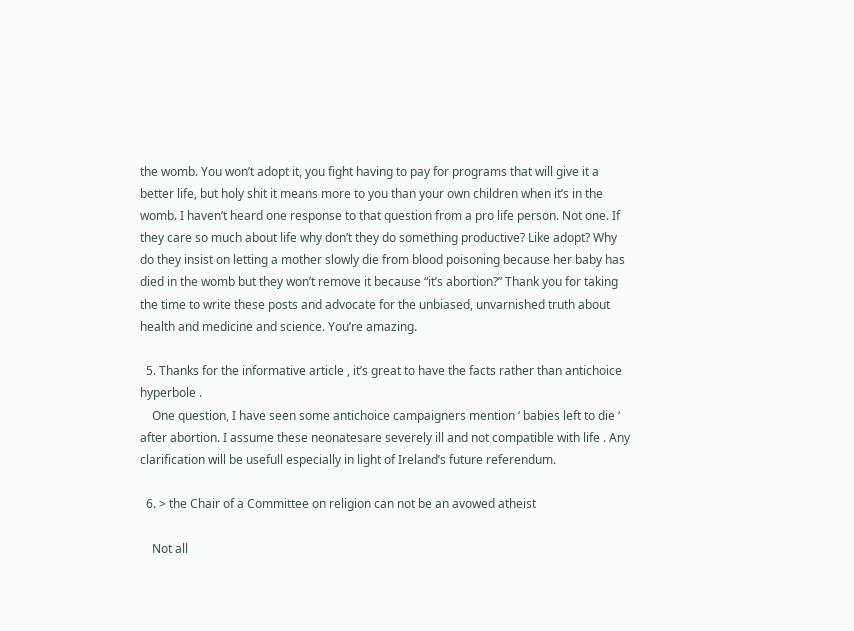the womb. You won’t adopt it, you fight having to pay for programs that will give it a better life, but holy shit it means more to you than your own children when it’s in the womb. I haven’t heard one response to that question from a pro life person. Not one. If they care so much about life why don’t they do something productive? Like adopt? Why do they insist on letting a mother slowly die from blood poisoning because her baby has died in the womb but they won’t remove it because “it’s abortion?” Thank you for taking the time to write these posts and advocate for the unbiased, unvarnished truth about health and medicine and science. You’re amazing.

  5. Thanks for the informative article , it’s great to have the facts rather than antichoice hyperbole .
    One question, I have seen some antichoice campaigners mention ‘ babies left to die ‘ after abortion. I assume these neonatesare severely ill and not compatible with life . Any clarification will be usefull especially in light of Ireland’s future referendum.

  6. > the Chair of a Committee on religion can not be an avowed atheist

    Not all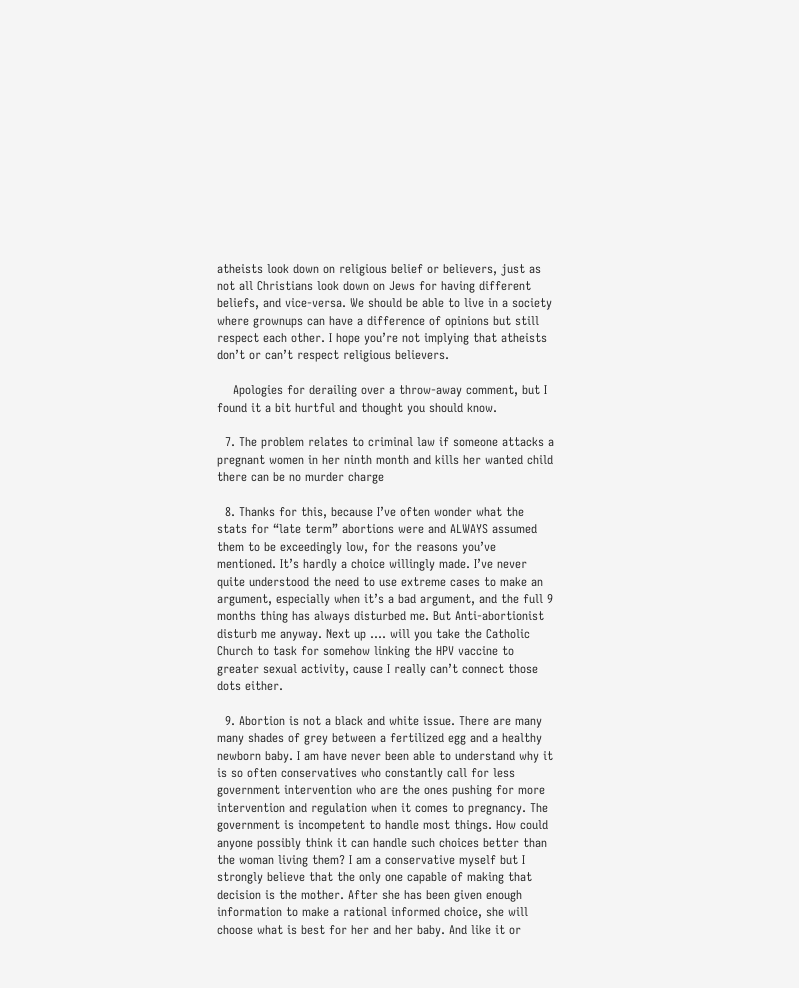atheists look down on religious belief or believers, just as not all Christians look down on Jews for having different beliefs, and vice-versa. We should be able to live in a society where grownups can have a difference of opinions but still respect each other. I hope you’re not implying that atheists don’t or can’t respect religious believers.

    Apologies for derailing over a throw-away comment, but I found it a bit hurtful and thought you should know.

  7. The problem relates to criminal law if someone attacks a pregnant women in her ninth month and kills her wanted child there can be no murder charge

  8. Thanks for this, because I’ve often wonder what the stats for “late term” abortions were and ALWAYS assumed them to be exceedingly low, for the reasons you’ve mentioned. It’s hardly a choice willingly made. I’ve never quite understood the need to use extreme cases to make an argument, especially when it’s a bad argument, and the full 9 months thing has always disturbed me. But Anti-abortionist disturb me anyway. Next up …. will you take the Catholic Church to task for somehow linking the HPV vaccine to greater sexual activity, cause I really can’t connect those dots either.

  9. Abortion is not a black and white issue. There are many many shades of grey between a fertilized egg and a healthy newborn baby. I am have never been able to understand why it is so often conservatives who constantly call for less government intervention who are the ones pushing for more intervention and regulation when it comes to pregnancy. The government is incompetent to handle most things. How could anyone possibly think it can handle such choices better than the woman living them? I am a conservative myself but I strongly believe that the only one capable of making that decision is the mother. After she has been given enough information to make a rational informed choice, she will choose what is best for her and her baby. And like it or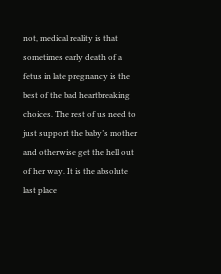not, medical reality is that sometimes early death of a fetus in late pregnancy is the best of the bad heartbreaking choices. The rest of us need to just support the baby’s mother and otherwise get the hell out of her way. It is the absolute last place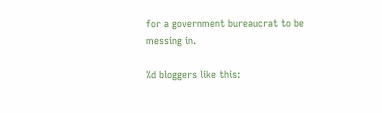for a government bureaucrat to be messing in.

%d bloggers like this: